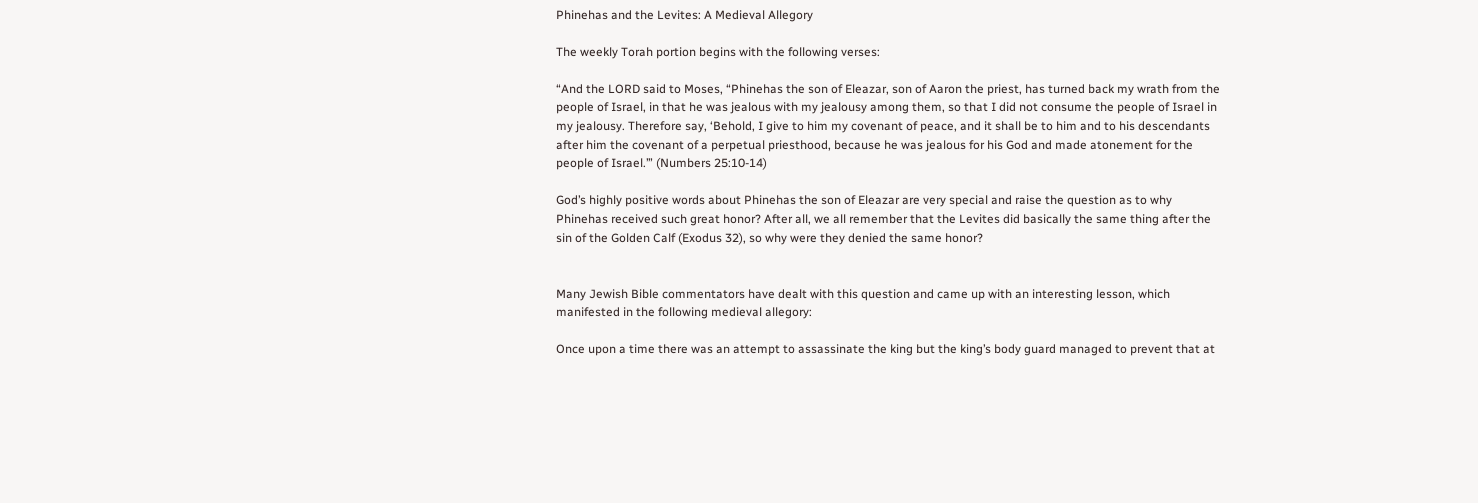Phinehas and the Levites: A Medieval Allegory

The weekly Torah portion begins with the following verses:

“And the LORD said to Moses, “Phinehas the son of Eleazar, son of Aaron the priest, has turned back my wrath from the people of Israel, in that he was jealous with my jealousy among them, so that I did not consume the people of Israel in my jealousy. Therefore say, ‘Behold, I give to him my covenant of peace, and it shall be to him and to his descendants after him the covenant of a perpetual priesthood, because he was jealous for his God and made atonement for the people of Israel.’” (Numbers 25:10-14)

God’s highly positive words about Phinehas the son of Eleazar are very special and raise the question as to why Phinehas received such great honor? After all, we all remember that the Levites did basically the same thing after the sin of the Golden Calf (Exodus 32), so why were they denied the same honor?


Many Jewish Bible commentators have dealt with this question and came up with an interesting lesson, which manifested in the following medieval allegory:

Once upon a time there was an attempt to assassinate the king but the king’s body guard managed to prevent that at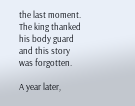the last moment. The king thanked his body guard and this story was forgotten.

A year later,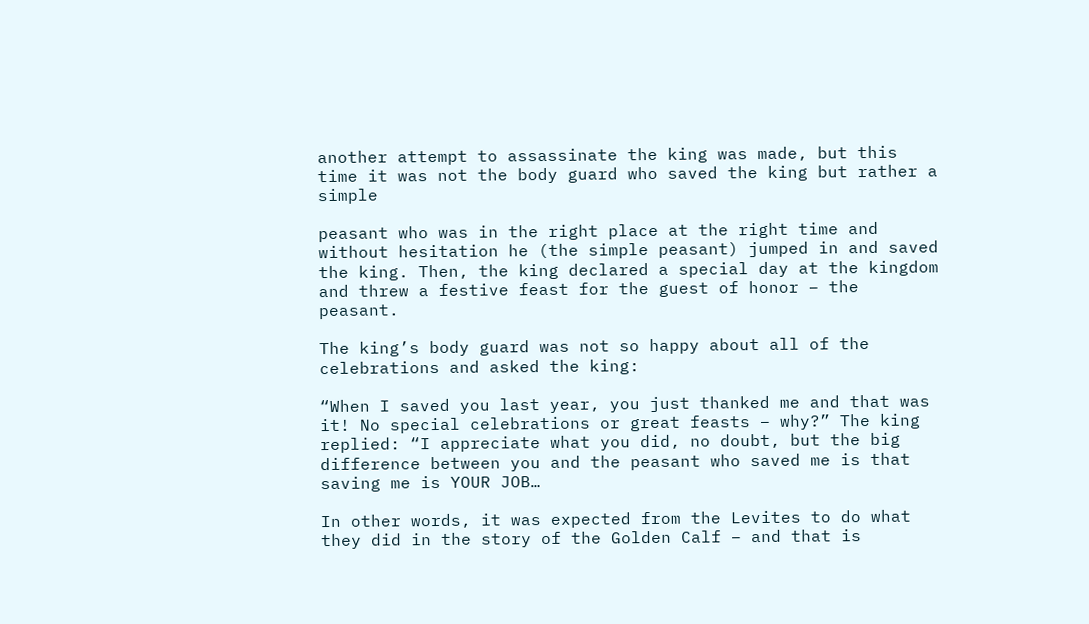another attempt to assassinate the king was made, but this time it was not the body guard who saved the king but rather a simple

peasant who was in the right place at the right time and without hesitation he (the simple peasant) jumped in and saved the king. Then, the king declared a special day at the kingdom and threw a festive feast for the guest of honor – the peasant.

The king’s body guard was not so happy about all of the celebrations and asked the king:

“When I saved you last year, you just thanked me and that was it! No special celebrations or great feasts – why?” The king replied: “I appreciate what you did, no doubt, but the big difference between you and the peasant who saved me is that saving me is YOUR JOB…

In other words, it was expected from the Levites to do what they did in the story of the Golden Calf – and that is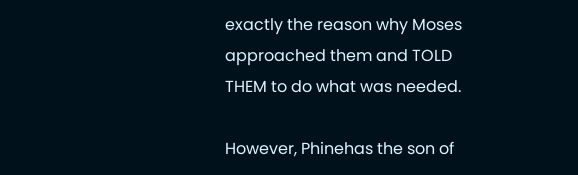exactly the reason why Moses approached them and TOLD THEM to do what was needed.

However, Phinehas the son of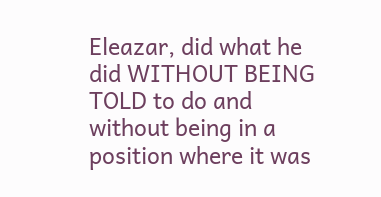Eleazar, did what he did WITHOUT BEING TOLD to do and without being in a position where it was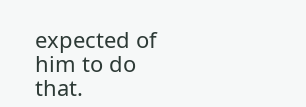expected of him to do that.